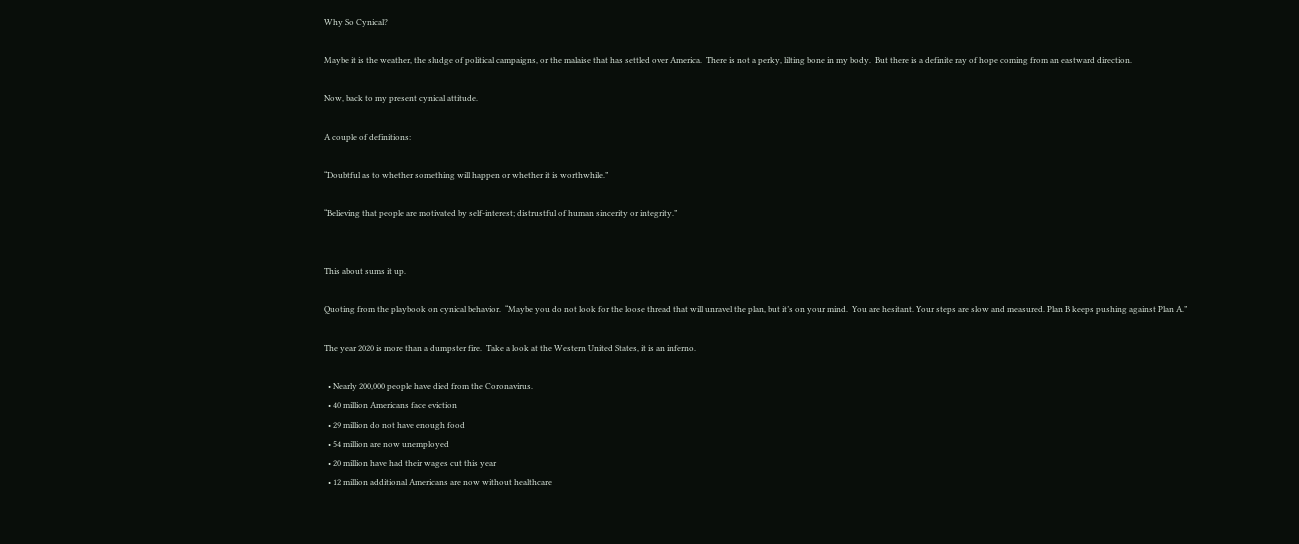Why So Cynical?

Maybe it is the weather, the sludge of political campaigns, or the malaise that has settled over America.  There is not a perky, lilting bone in my body.  But there is a definite ray of hope coming from an eastward direction.

Now, back to my present cynical attitude.

A couple of definitions:

“Doubtful as to whether something will happen or whether it is worthwhile.”

“Believing that people are motivated by self-interest; distrustful of human sincerity or integrity.”


This about sums it up.

Quoting from the playbook on cynical behavior.  “Maybe you do not look for the loose thread that will unravel the plan, but it’s on your mind.  You are hesitant. Your steps are slow and measured. Plan B keeps pushing against Plan A.”

The year 2020 is more than a dumpster fire.  Take a look at the Western United States, it is an inferno.

  • Nearly 200,000 people have died from the Coronavirus.
  • 40 million Americans face eviction
  • 29 million do not have enough food
  • 54 million are now unemployed
  • 20 million have had their wages cut this year
  • 12 million additional Americans are now without healthcare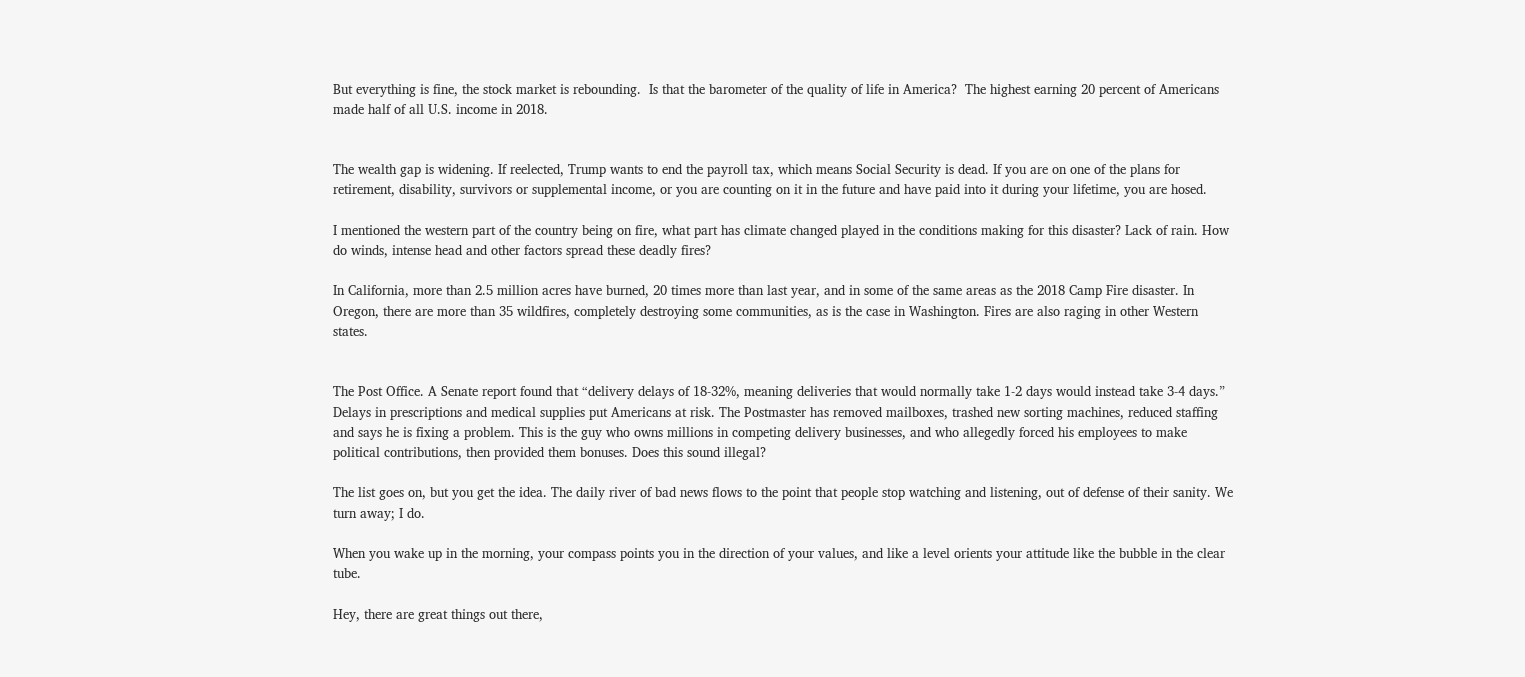But everything is fine, the stock market is rebounding.  Is that the barometer of the quality of life in America?  The highest earning 20 percent of Americans made half of all U.S. income in 2018.


The wealth gap is widening. If reelected, Trump wants to end the payroll tax, which means Social Security is dead. If you are on one of the plans for retirement, disability, survivors or supplemental income, or you are counting on it in the future and have paid into it during your lifetime, you are hosed.

I mentioned the western part of the country being on fire, what part has climate changed played in the conditions making for this disaster? Lack of rain. How do winds, intense head and other factors spread these deadly fires?

In California, more than 2.5 million acres have burned, 20 times more than last year, and in some of the same areas as the 2018 Camp Fire disaster. In Oregon, there are more than 35 wildfires, completely destroying some communities, as is the case in Washington. Fires are also raging in other Western states.


The Post Office. A Senate report found that “delivery delays of 18-32%, meaning deliveries that would normally take 1-2 days would instead take 3-4 days.” Delays in prescriptions and medical supplies put Americans at risk. The Postmaster has removed mailboxes, trashed new sorting machines, reduced staffing and says he is fixing a problem. This is the guy who owns millions in competing delivery businesses, and who allegedly forced his employees to make political contributions, then provided them bonuses. Does this sound illegal?

The list goes on, but you get the idea. The daily river of bad news flows to the point that people stop watching and listening, out of defense of their sanity. We turn away; I do.

When you wake up in the morning, your compass points you in the direction of your values, and like a level orients your attitude like the bubble in the clear tube.

Hey, there are great things out there,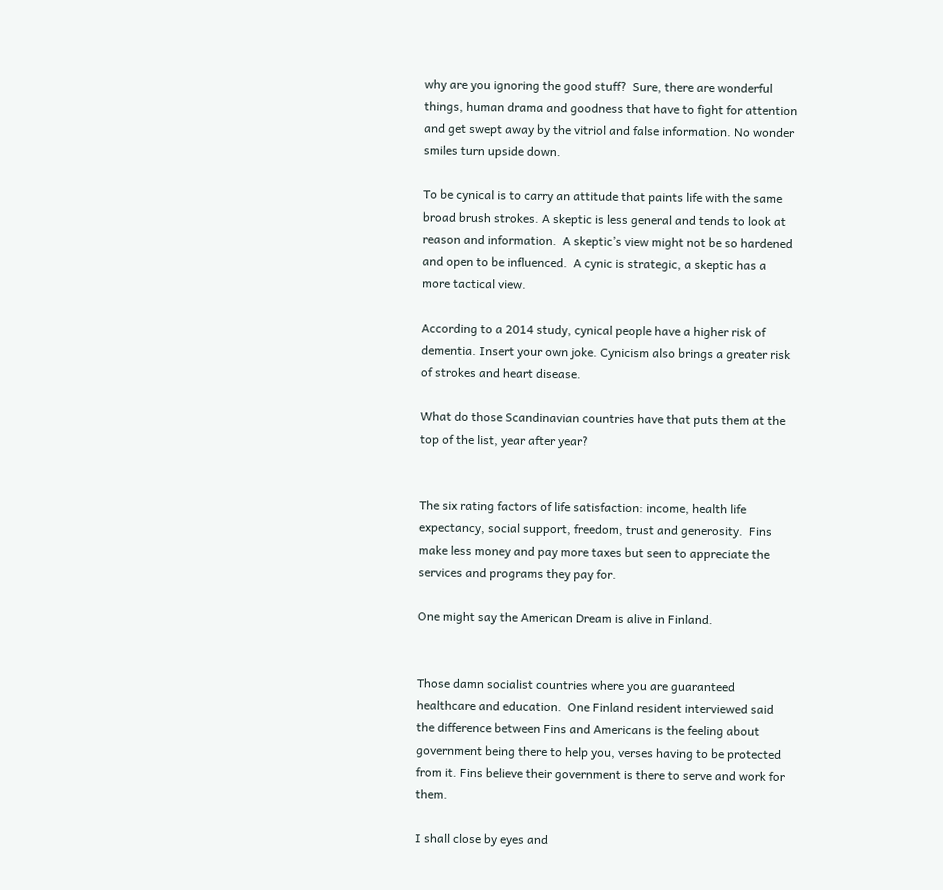why are you ignoring the good stuff?  Sure, there are wonderful things, human drama and goodness that have to fight for attention and get swept away by the vitriol and false information. No wonder smiles turn upside down.

To be cynical is to carry an attitude that paints life with the same broad brush strokes. A skeptic is less general and tends to look at reason and information.  A skeptic’s view might not be so hardened and open to be influenced.  A cynic is strategic, a skeptic has a more tactical view.

According to a 2014 study, cynical people have a higher risk of dementia. Insert your own joke. Cynicism also brings a greater risk of strokes and heart disease.

What do those Scandinavian countries have that puts them at the top of the list, year after year?


The six rating factors of life satisfaction: income, health life expectancy, social support, freedom, trust and generosity.  Fins make less money and pay more taxes but seen to appreciate the services and programs they pay for.

One might say the American Dream is alive in Finland.


Those damn socialist countries where you are guaranteed healthcare and education.  One Finland resident interviewed said the difference between Fins and Americans is the feeling about government being there to help you, verses having to be protected from it. Fins believe their government is there to serve and work for them.

I shall close by eyes and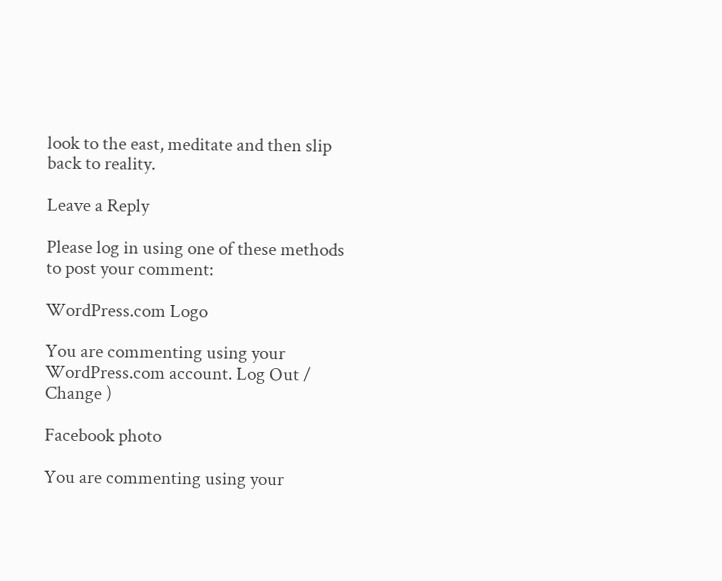look to the east, meditate and then slip back to reality.

Leave a Reply

Please log in using one of these methods to post your comment:

WordPress.com Logo

You are commenting using your WordPress.com account. Log Out /  Change )

Facebook photo

You are commenting using your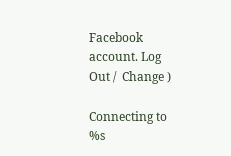Facebook account. Log Out /  Change )

Connecting to %s